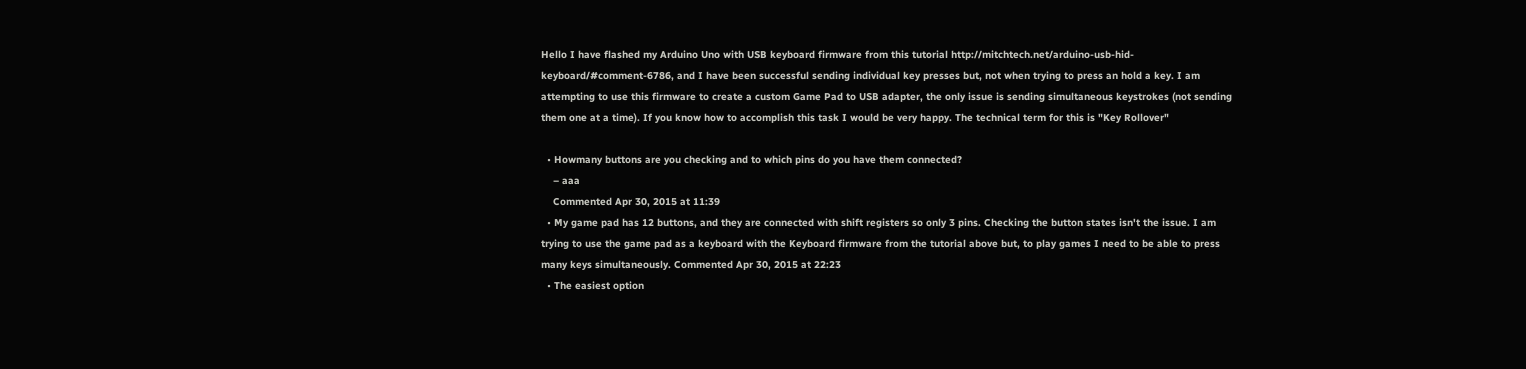Hello I have flashed my Arduino Uno with USB keyboard firmware from this tutorial http://mitchtech.net/arduino-usb-hid-keyboard/#comment-6786, and I have been successful sending individual key presses but, not when trying to press an hold a key. I am attempting to use this firmware to create a custom Game Pad to USB adapter, the only issue is sending simultaneous keystrokes (not sending them one at a time). If you know how to accomplish this task I would be very happy. The technical term for this is "Key Rollover"

  • Howmany buttons are you checking and to which pins do you have them connected?
    – aaa
    Commented Apr 30, 2015 at 11:39
  • My game pad has 12 buttons, and they are connected with shift registers so only 3 pins. Checking the button states isn't the issue. I am trying to use the game pad as a keyboard with the Keyboard firmware from the tutorial above but, to play games I need to be able to press many keys simultaneously. Commented Apr 30, 2015 at 22:23
  • The easiest option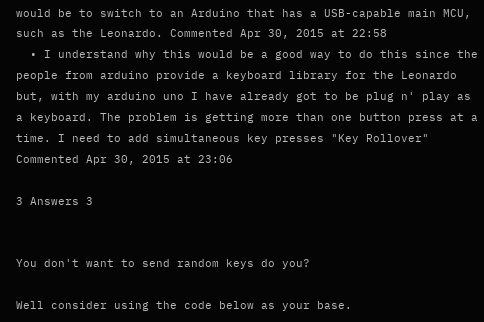would be to switch to an Arduino that has a USB-capable main MCU, such as the Leonardo. Commented Apr 30, 2015 at 22:58
  • I understand why this would be a good way to do this since the people from arduino provide a keyboard library for the Leonardo but, with my arduino uno I have already got to be plug n' play as a keyboard. The problem is getting more than one button press at a time. I need to add simultaneous key presses "Key Rollover" Commented Apr 30, 2015 at 23:06

3 Answers 3


You don't want to send random keys do you?

Well consider using the code below as your base.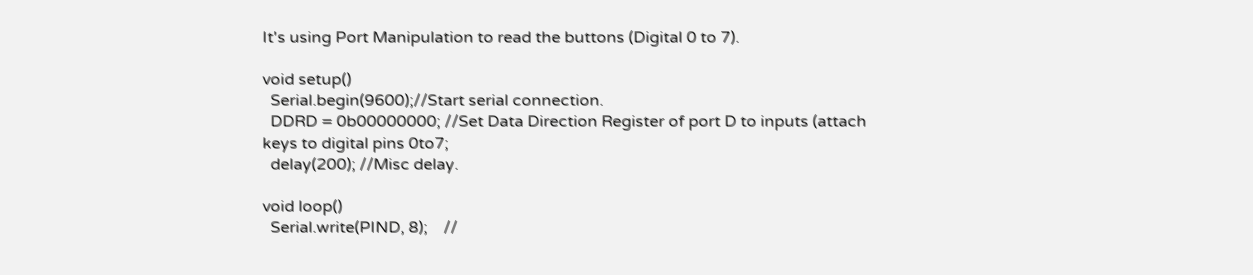It's using Port Manipulation to read the buttons (Digital 0 to 7).

void setup()
  Serial.begin(9600);//Start serial connection.
  DDRD = 0b00000000; //Set Data Direction Register of port D to inputs (attach keys to digital pins 0to7;
  delay(200); //Misc delay.

void loop()
  Serial.write(PIND, 8);    //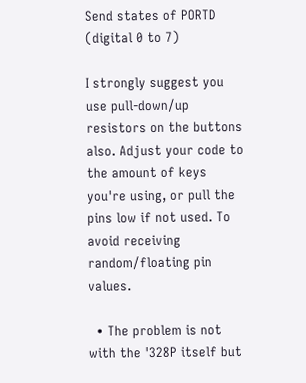Send states of PORTD (digital 0 to 7)

I strongly suggest you use pull-down/up resistors on the buttons also. Adjust your code to the amount of keys you're using, or pull the pins low if not used. To avoid receiving random/floating pin values.

  • The problem is not with the '328P itself but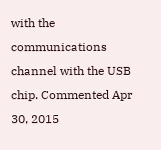with the communications channel with the USB chip. Commented Apr 30, 2015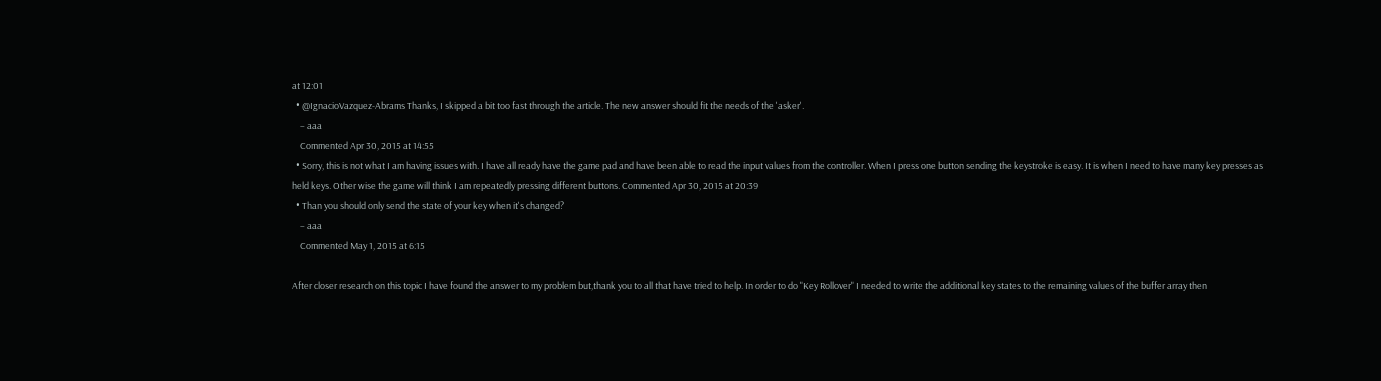at 12:01
  • @IgnacioVazquez-Abrams Thanks, I skipped a bit too fast through the article. The new answer should fit the needs of the 'asker'.
    – aaa
    Commented Apr 30, 2015 at 14:55
  • Sorry, this is not what I am having issues with. I have all ready have the game pad and have been able to read the input values from the controller. When I press one button sending the keystroke is easy. It is when I need to have many key presses as held keys. Other wise the game will think I am repeatedly pressing different buttons. Commented Apr 30, 2015 at 20:39
  • Than you should only send the state of your key when it's changed?
    – aaa
    Commented May 1, 2015 at 6:15

After closer research on this topic I have found the answer to my problem but,thank you to all that have tried to help. In order to do "Key Rollover" I needed to write the additional key states to the remaining values of the buffer array then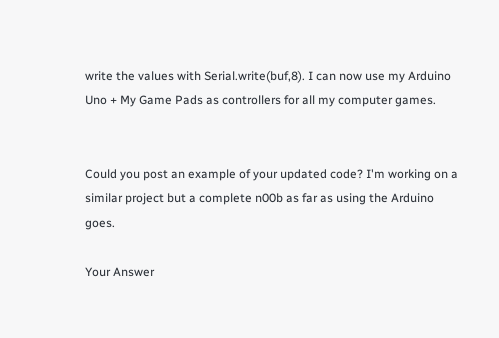write the values with Serial.write(buf,8). I can now use my Arduino Uno + My Game Pads as controllers for all my computer games.


Could you post an example of your updated code? I'm working on a similar project but a complete n00b as far as using the Arduino goes.

Your Answer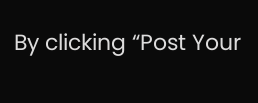By clicking “Post Your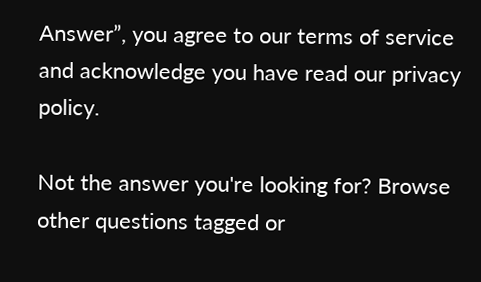Answer”, you agree to our terms of service and acknowledge you have read our privacy policy.

Not the answer you're looking for? Browse other questions tagged or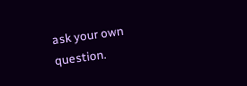ask your own question.